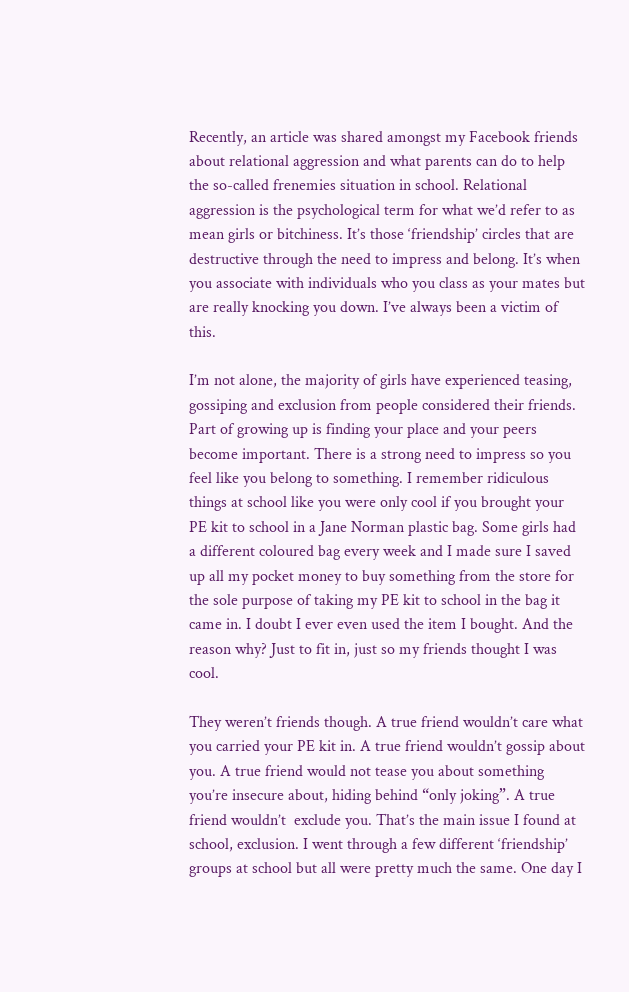Recently, an article was shared amongst my Facebook friends about relational aggression and what parents can do to help the so-called frenemies situation in school. Relational aggression is the psychological term for what we’d refer to as mean girls or bitchiness. It’s those ‘friendship’ circles that are destructive through the need to impress and belong. It’s when you associate with individuals who you class as your mates but are really knocking you down. I’ve always been a victim of this.

I’m not alone, the majority of girls have experienced teasing, gossiping and exclusion from people considered their friends. Part of growing up is finding your place and your peers become important. There is a strong need to impress so you feel like you belong to something. I remember ridiculous things at school like you were only cool if you brought your PE kit to school in a Jane Norman plastic bag. Some girls had a different coloured bag every week and I made sure I saved up all my pocket money to buy something from the store for the sole purpose of taking my PE kit to school in the bag it came in. I doubt I ever even used the item I bought. And the reason why? Just to fit in, just so my friends thought I was cool.

They weren’t friends though. A true friend wouldn’t care what you carried your PE kit in. A true friend wouldn’t gossip about you. A true friend would not tease you about something you’re insecure about, hiding behind “only joking”. A true friend wouldn’t  exclude you. That’s the main issue I found at school, exclusion. I went through a few different ‘friendship’ groups at school but all were pretty much the same. One day I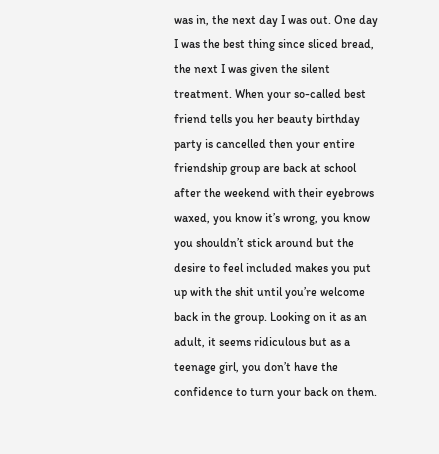was in, the next day I was out. One day I was the best thing since sliced bread, the next I was given the silent treatment. When your so-called best friend tells you her beauty birthday party is cancelled then your entire friendship group are back at school after the weekend with their eyebrows waxed, you know it’s wrong, you know you shouldn’t stick around but the desire to feel included makes you put up with the shit until you’re welcome back in the group. Looking on it as an adult, it seems ridiculous but as a teenage girl, you don’t have the confidence to turn your back on them.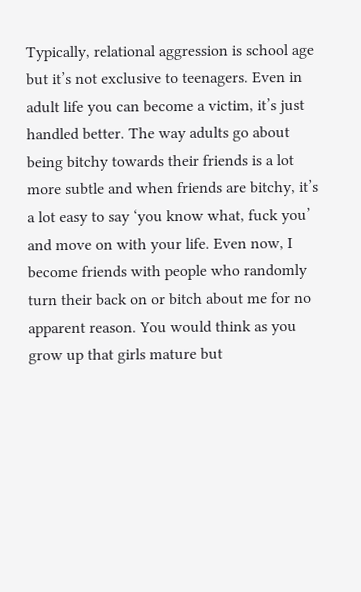Typically, relational aggression is school age but it’s not exclusive to teenagers. Even in adult life you can become a victim, it’s just handled better. The way adults go about being bitchy towards their friends is a lot more subtle and when friends are bitchy, it’s a lot easy to say ‘you know what, fuck you’ and move on with your life. Even now, I become friends with people who randomly turn their back on or bitch about me for no apparent reason. You would think as you grow up that girls mature but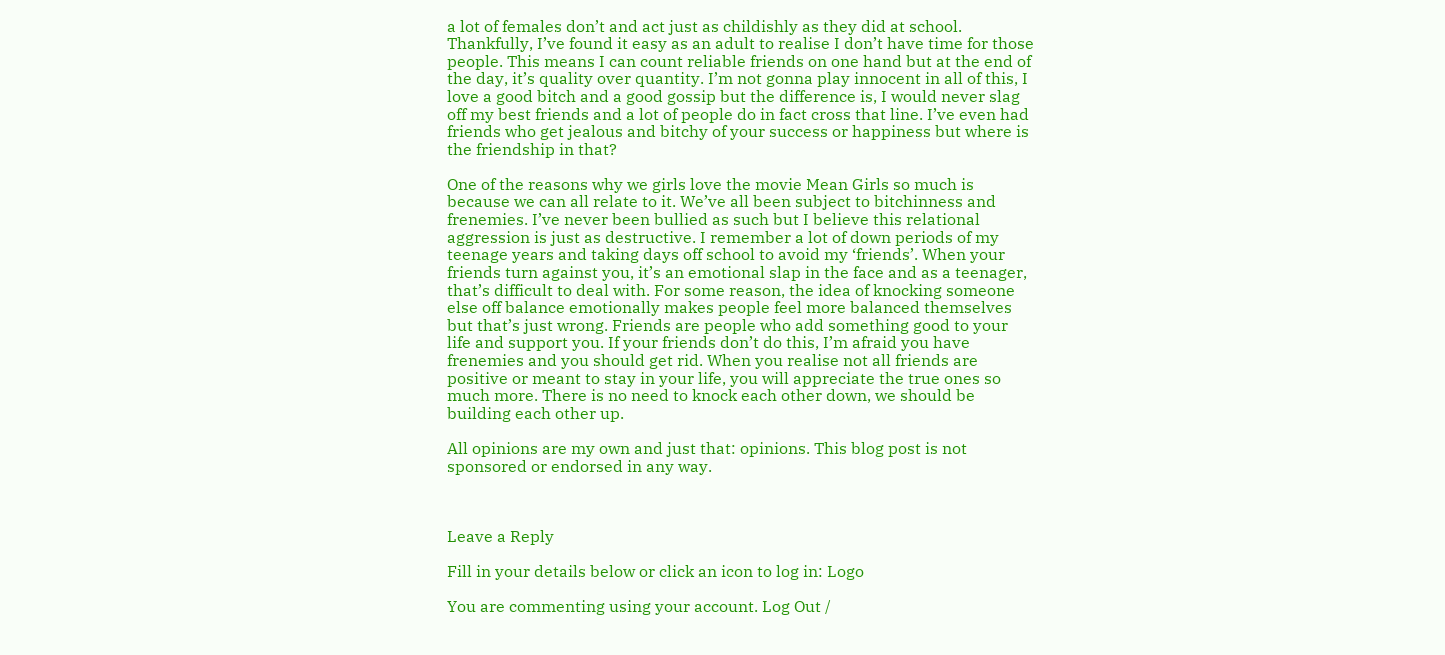a lot of females don’t and act just as childishly as they did at school. Thankfully, I’ve found it easy as an adult to realise I don’t have time for those people. This means I can count reliable friends on one hand but at the end of the day, it’s quality over quantity. I’m not gonna play innocent in all of this, I love a good bitch and a good gossip but the difference is, I would never slag off my best friends and a lot of people do in fact cross that line. I’ve even had friends who get jealous and bitchy of your success or happiness but where is the friendship in that?

One of the reasons why we girls love the movie Mean Girls so much is because we can all relate to it. We’ve all been subject to bitchinness and frenemies. I’ve never been bullied as such but I believe this relational aggression is just as destructive. I remember a lot of down periods of my teenage years and taking days off school to avoid my ‘friends’. When your friends turn against you, it’s an emotional slap in the face and as a teenager, that’s difficult to deal with. For some reason, the idea of knocking someone else off balance emotionally makes people feel more balanced themselves but that’s just wrong. Friends are people who add something good to your life and support you. If your friends don’t do this, I’m afraid you have frenemies and you should get rid. When you realise not all friends are positive or meant to stay in your life, you will appreciate the true ones so much more. There is no need to knock each other down, we should be building each other up.

All opinions are my own and just that: opinions. This blog post is not sponsored or endorsed in any way.



Leave a Reply

Fill in your details below or click an icon to log in: Logo

You are commenting using your account. Log Out /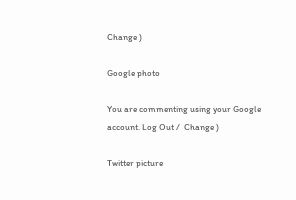Change )

Google photo

You are commenting using your Google account. Log Out /  Change )

Twitter picture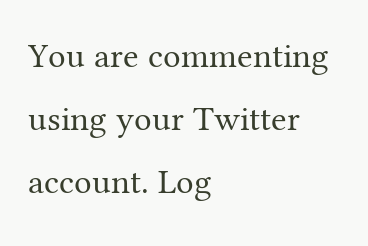You are commenting using your Twitter account. Log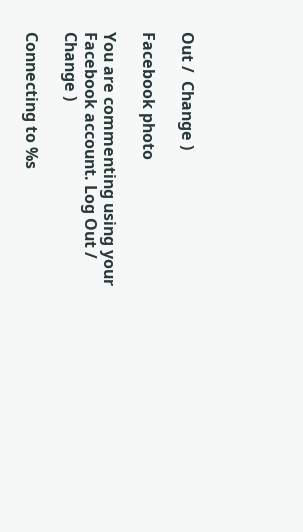Out /  Change )

Facebook photo

You are commenting using your Facebook account. Log Out /  Change )

Connecting to %s